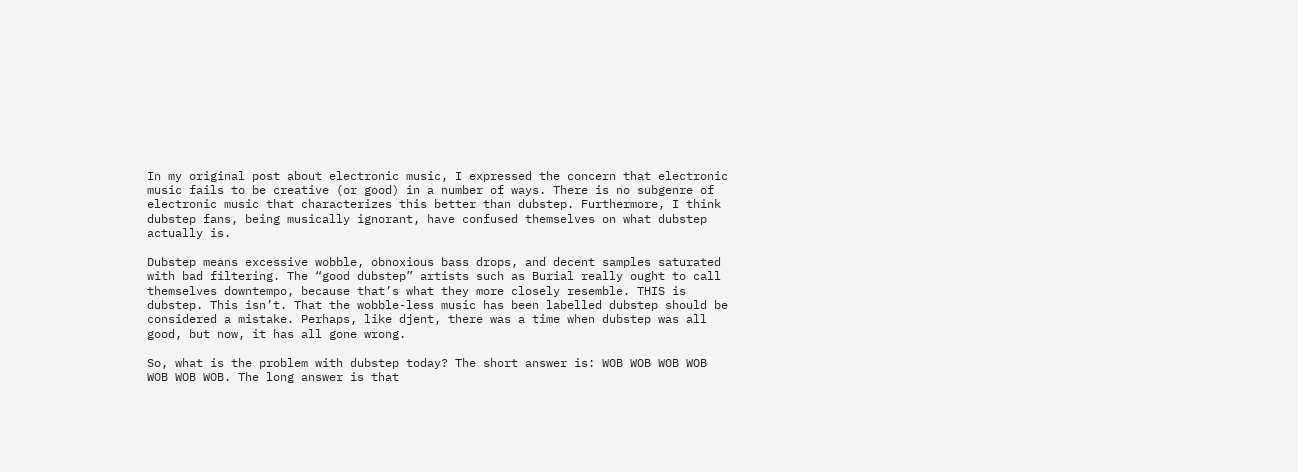In my original post about electronic music, I expressed the concern that electronic music fails to be creative (or good) in a number of ways. There is no subgenre of electronic music that characterizes this better than dubstep. Furthermore, I think dubstep fans, being musically ignorant, have confused themselves on what dubstep actually is.

Dubstep means excessive wobble, obnoxious bass drops, and decent samples saturated with bad filtering. The “good dubstep” artists such as Burial really ought to call themselves downtempo, because that’s what they more closely resemble. THIS is dubstep. This isn’t. That the wobble-less music has been labelled dubstep should be considered a mistake. Perhaps, like djent, there was a time when dubstep was all good, but now, it has all gone wrong.

So, what is the problem with dubstep today? The short answer is: WOB WOB WOB WOB WOB WOB WOB. The long answer is that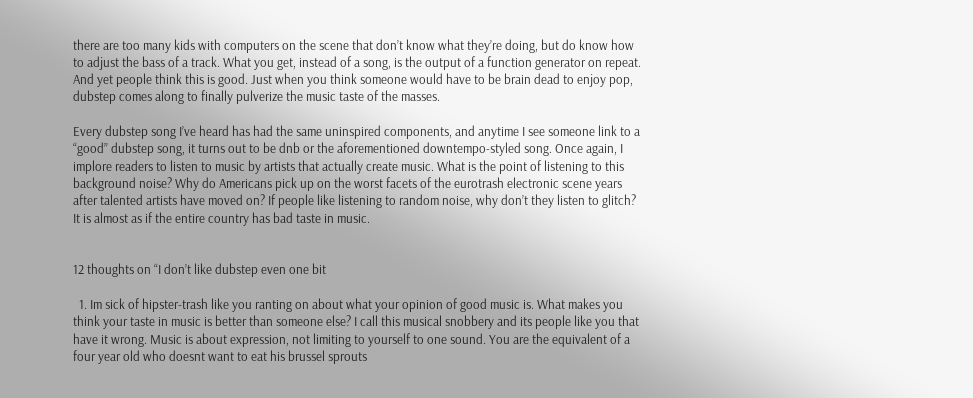there are too many kids with computers on the scene that don’t know what they’re doing, but do know how to adjust the bass of a track. What you get, instead of a song, is the output of a function generator on repeat. And yet people think this is good. Just when you think someone would have to be brain dead to enjoy pop, dubstep comes along to finally pulverize the music taste of the masses.

Every dubstep song I’ve heard has had the same uninspired components, and anytime I see someone link to a “good” dubstep song, it turns out to be dnb or the aforementioned downtempo-styled song. Once again, I implore readers to listen to music by artists that actually create music. What is the point of listening to this background noise? Why do Americans pick up on the worst facets of the eurotrash electronic scene years after talented artists have moved on? If people like listening to random noise, why don’t they listen to glitch? It is almost as if the entire country has bad taste in music.


12 thoughts on “I don’t like dubstep even one bit

  1. Im sick of hipster-trash like you ranting on about what your opinion of good music is. What makes you think your taste in music is better than someone else? I call this musical snobbery and its people like you that have it wrong. Music is about expression, not limiting to yourself to one sound. You are the equivalent of a four year old who doesnt want to eat his brussel sprouts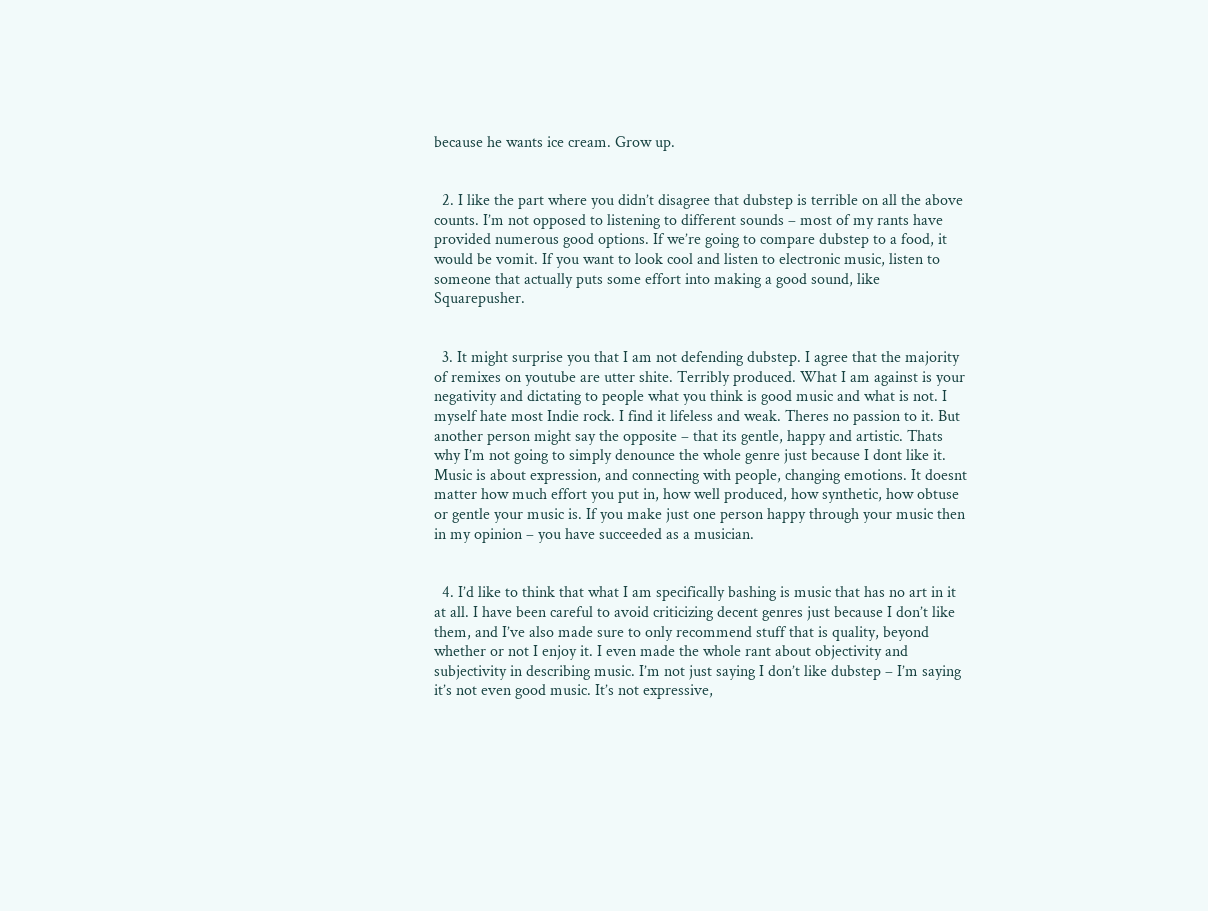because he wants ice cream. Grow up.


  2. I like the part where you didn’t disagree that dubstep is terrible on all the above counts. I’m not opposed to listening to different sounds – most of my rants have provided numerous good options. If we’re going to compare dubstep to a food, it would be vomit. If you want to look cool and listen to electronic music, listen to someone that actually puts some effort into making a good sound, like Squarepusher.


  3. It might surprise you that I am not defending dubstep. I agree that the majority of remixes on youtube are utter shite. Terribly produced. What I am against is your negativity and dictating to people what you think is good music and what is not. I myself hate most Indie rock. I find it lifeless and weak. Theres no passion to it. But another person might say the opposite – that its gentle, happy and artistic. Thats why I’m not going to simply denounce the whole genre just because I dont like it. Music is about expression, and connecting with people, changing emotions. It doesnt matter how much effort you put in, how well produced, how synthetic, how obtuse or gentle your music is. If you make just one person happy through your music then in my opinion – you have succeeded as a musician.


  4. I’d like to think that what I am specifically bashing is music that has no art in it at all. I have been careful to avoid criticizing decent genres just because I don’t like them, and I’ve also made sure to only recommend stuff that is quality, beyond whether or not I enjoy it. I even made the whole rant about objectivity and subjectivity in describing music. I’m not just saying I don’t like dubstep – I’m saying it’s not even good music. It’s not expressive,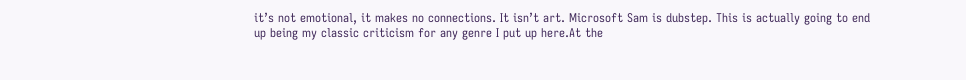it’s not emotional, it makes no connections. It isn’t art. Microsoft Sam is dubstep. This is actually going to end up being my classic criticism for any genre I put up here.At the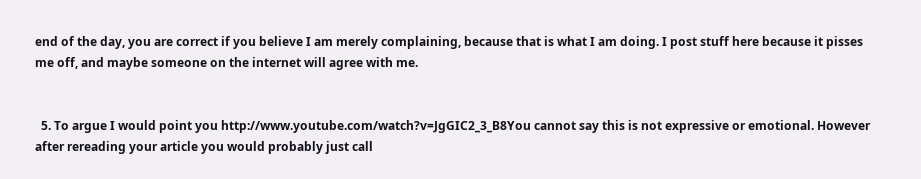end of the day, you are correct if you believe I am merely complaining, because that is what I am doing. I post stuff here because it pisses me off, and maybe someone on the internet will agree with me.


  5. To argue I would point you http://www.youtube.com/watch?v=JgGIC2_3_B8You cannot say this is not expressive or emotional. However after rereading your article you would probably just call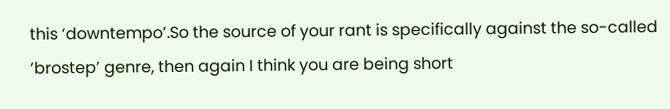this ‘downtempo’.So the source of your rant is specifically against the so-called ‘brostep’ genre, then again I think you are being short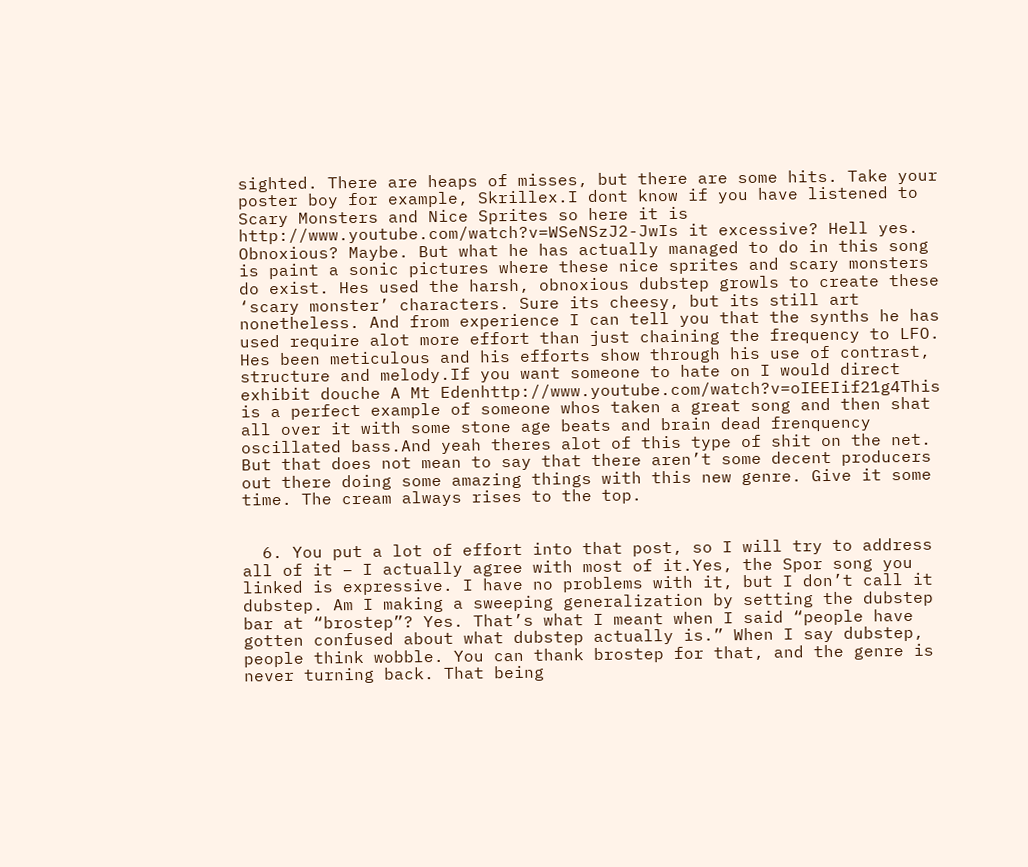sighted. There are heaps of misses, but there are some hits. Take your poster boy for example, Skrillex.I dont know if you have listened to Scary Monsters and Nice Sprites so here it is http://www.youtube.com/watch?v=WSeNSzJ2-JwIs it excessive? Hell yes. Obnoxious? Maybe. But what he has actually managed to do in this song is paint a sonic pictures where these nice sprites and scary monsters do exist. Hes used the harsh, obnoxious dubstep growls to create these ‘scary monster’ characters. Sure its cheesy, but its still art nonetheless. And from experience I can tell you that the synths he has used require alot more effort than just chaining the frequency to LFO. Hes been meticulous and his efforts show through his use of contrast, structure and melody.If you want someone to hate on I would direct exhibit douche A Mt Edenhttp://www.youtube.com/watch?v=oIEEIif21g4This is a perfect example of someone whos taken a great song and then shat all over it with some stone age beats and brain dead frenquency oscillated bass.And yeah theres alot of this type of shit on the net. But that does not mean to say that there aren’t some decent producers out there doing some amazing things with this new genre. Give it some time. The cream always rises to the top.


  6. You put a lot of effort into that post, so I will try to address all of it – I actually agree with most of it.Yes, the Spor song you linked is expressive. I have no problems with it, but I don’t call it dubstep. Am I making a sweeping generalization by setting the dubstep bar at “brostep”? Yes. That’s what I meant when I said “people have gotten confused about what dubstep actually is.” When I say dubstep, people think wobble. You can thank brostep for that, and the genre is never turning back. That being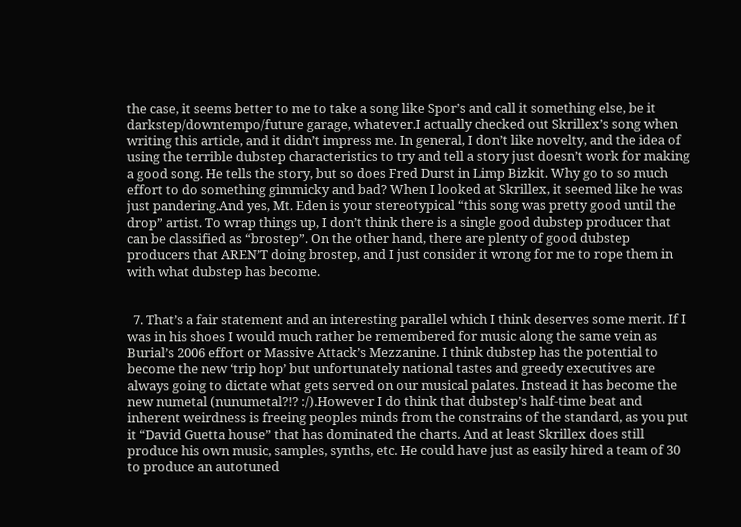the case, it seems better to me to take a song like Spor’s and call it something else, be it darkstep/downtempo/future garage, whatever.I actually checked out Skrillex’s song when writing this article, and it didn’t impress me. In general, I don’t like novelty, and the idea of using the terrible dubstep characteristics to try and tell a story just doesn’t work for making a good song. He tells the story, but so does Fred Durst in Limp Bizkit. Why go to so much effort to do something gimmicky and bad? When I looked at Skrillex, it seemed like he was just pandering.And yes, Mt. Eden is your stereotypical “this song was pretty good until the drop” artist. To wrap things up, I don’t think there is a single good dubstep producer that can be classified as “brostep”. On the other hand, there are plenty of good dubstep producers that AREN’T doing brostep, and I just consider it wrong for me to rope them in with what dubstep has become.


  7. That’s a fair statement and an interesting parallel which I think deserves some merit. If I was in his shoes I would much rather be remembered for music along the same vein as Burial’s 2006 effort or Massive Attack’s Mezzanine. I think dubstep has the potential to become the new ‘trip hop’ but unfortunately national tastes and greedy executives are always going to dictate what gets served on our musical palates. Instead it has become the new numetal (nunumetal?!? :/).However I do think that dubstep’s half-time beat and inherent weirdness is freeing peoples minds from the constrains of the standard, as you put it “David Guetta house” that has dominated the charts. And at least Skrillex does still produce his own music, samples, synths, etc. He could have just as easily hired a team of 30 to produce an autotuned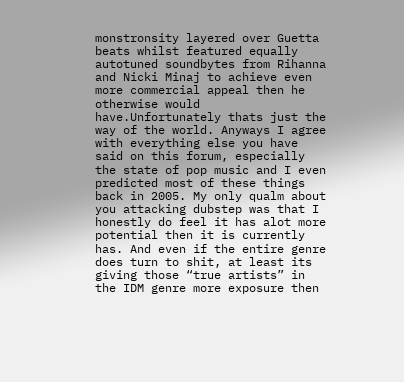monstronsity layered over Guetta beats whilst featured equally autotuned soundbytes from Rihanna and Nicki Minaj to achieve even more commercial appeal then he otherwise would have.Unfortunately thats just the way of the world. Anyways I agree with everything else you have said on this forum, especially the state of pop music and I even predicted most of these things back in 2005. My only qualm about you attacking dubstep was that I honestly do feel it has alot more potential then it is currently has. And even if the entire genre does turn to shit, at least its giving those “true artists” in the IDM genre more exposure then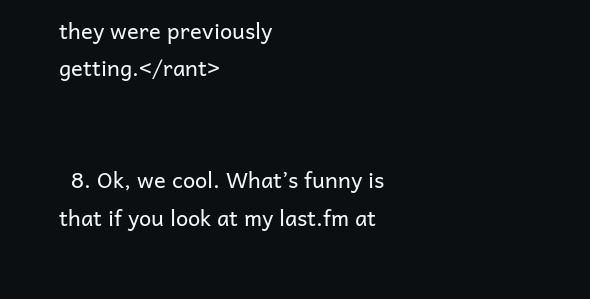they were previously getting.</rant>


  8. Ok, we cool. What’s funny is that if you look at my last.fm at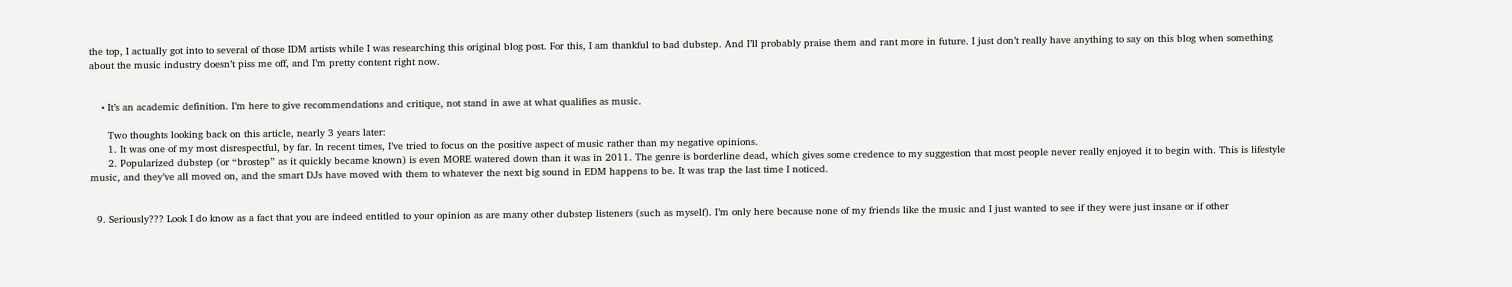the top, I actually got into to several of those IDM artists while I was researching this original blog post. For this, I am thankful to bad dubstep. And I’ll probably praise them and rant more in future. I just don’t really have anything to say on this blog when something about the music industry doesn’t piss me off, and I’m pretty content right now.


    • It’s an academic definition. I’m here to give recommendations and critique, not stand in awe at what qualifies as music.

      Two thoughts looking back on this article, nearly 3 years later:
      1. It was one of my most disrespectful, by far. In recent times, I’ve tried to focus on the positive aspect of music rather than my negative opinions.
      2. Popularized dubstep (or “brostep” as it quickly became known) is even MORE watered down than it was in 2011. The genre is borderline dead, which gives some credence to my suggestion that most people never really enjoyed it to begin with. This is lifestyle music, and they’ve all moved on, and the smart DJs have moved with them to whatever the next big sound in EDM happens to be. It was trap the last time I noticed.


  9. Seriously??? Look I do know as a fact that you are indeed entitled to your opinion as are many other dubstep listeners (such as myself). I’m only here because none of my friends like the music and I just wanted to see if they were just insane or if other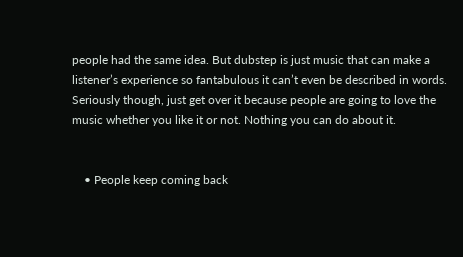people had the same idea. But dubstep is just music that can make a listener’s experience so fantabulous it can’t even be described in words. Seriously though, just get over it because people are going to love the music whether you like it or not. Nothing you can do about it.


    • People keep coming back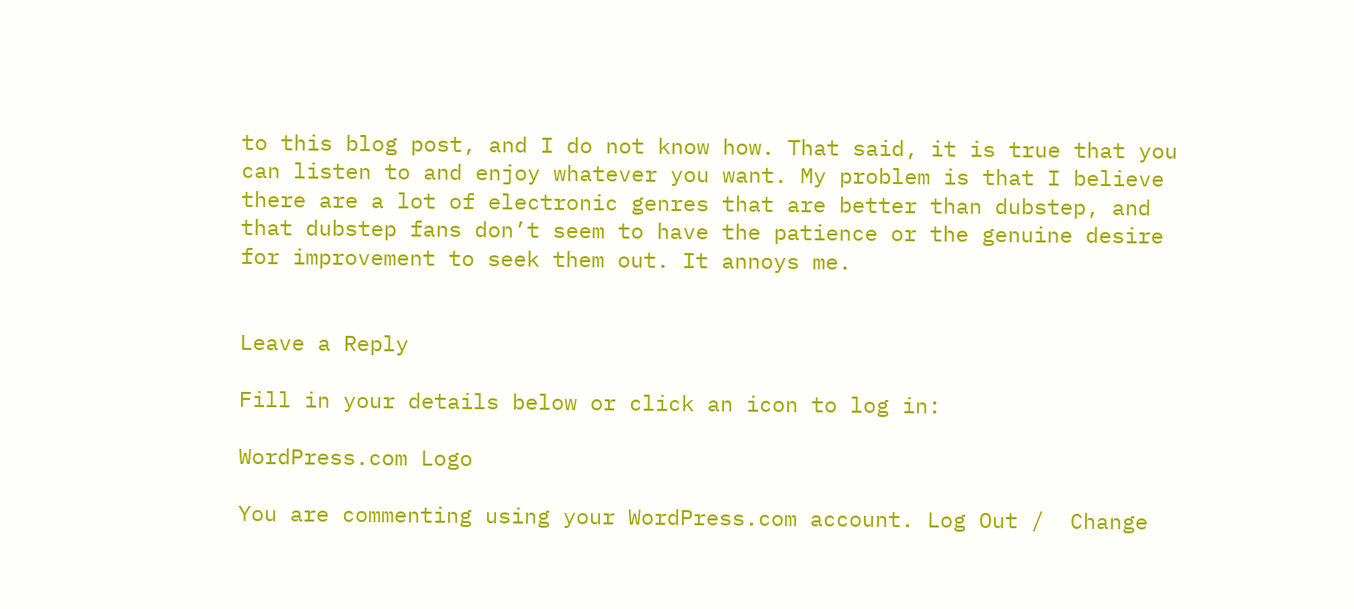to this blog post, and I do not know how. That said, it is true that you can listen to and enjoy whatever you want. My problem is that I believe there are a lot of electronic genres that are better than dubstep, and that dubstep fans don’t seem to have the patience or the genuine desire for improvement to seek them out. It annoys me.


Leave a Reply

Fill in your details below or click an icon to log in:

WordPress.com Logo

You are commenting using your WordPress.com account. Log Out /  Change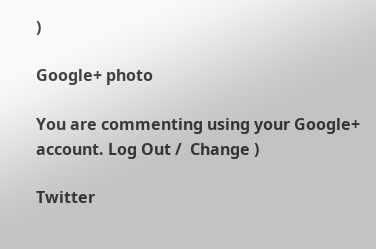)

Google+ photo

You are commenting using your Google+ account. Log Out /  Change )

Twitter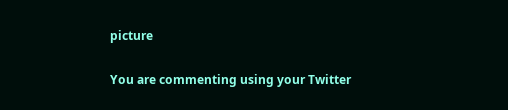picture

You are commenting using your Twitter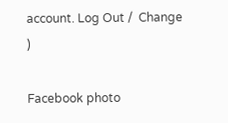account. Log Out /  Change )

Facebook photo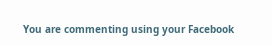You are commenting using your Facebook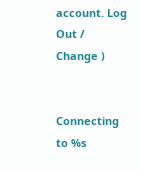account. Log Out /  Change )


Connecting to %s